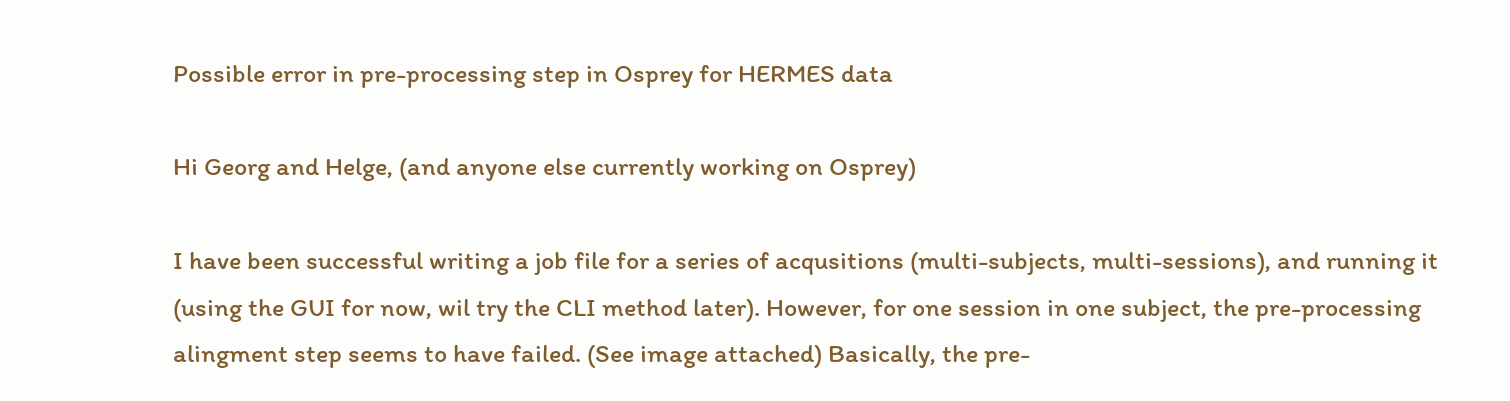Possible error in pre-processing step in Osprey for HERMES data

Hi Georg and Helge, (and anyone else currently working on Osprey)

I have been successful writing a job file for a series of acqusitions (multi-subjects, multi-sessions), and running it (using the GUI for now, wil try the CLI method later). However, for one session in one subject, the pre-processing alingment step seems to have failed. (See image attached) Basically, the pre-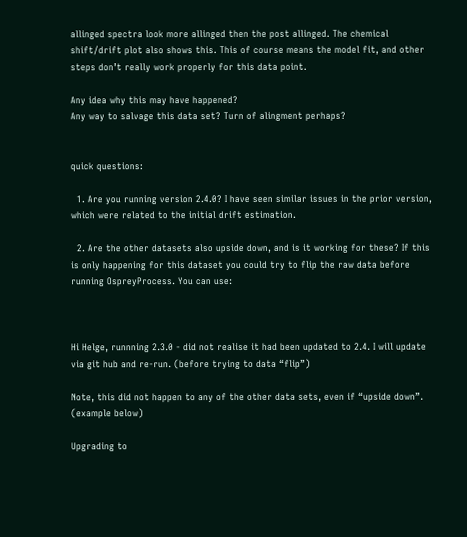allinged spectra look more allinged then the post allinged. The chemical shift/drift plot also shows this. This of course means the model fit, and other steps don’t really work properly for this data point.

Any idea why this may have happened?
Any way to salvage this data set? Turn of alingment perhaps?


quick questions:

  1. Are you running version 2.4.0? I have seen similar issues in the prior version, which were related to the initial drift estimation.

  2. Are the other datasets also upside down, and is it working for these? If this is only happening for this dataset you could try to flip the raw data before running OspreyProcess. You can use:



Hi Helge, runnning 2.3.0 - did not realise it had been updated to 2.4. I will update via git hub and re-run. (before trying to data “flip”)

Note, this did not happen to any of the other data sets, even if “upside down”. (example below)

Upgrading to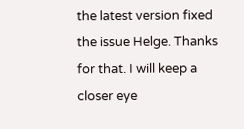the latest version fixed the issue Helge. Thanks for that. I will keep a closer eye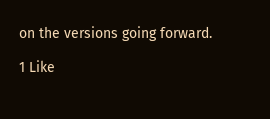on the versions going forward.

1 Like